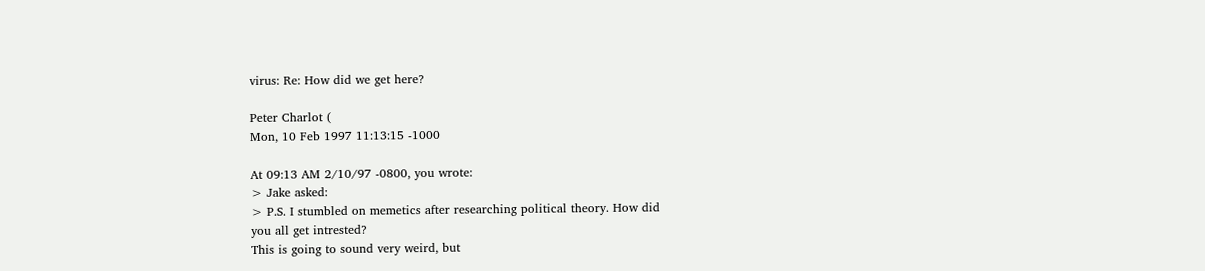virus: Re: How did we get here?

Peter Charlot (
Mon, 10 Feb 1997 11:13:15 -1000

At 09:13 AM 2/10/97 -0800, you wrote:
> Jake asked:
> P.S. I stumbled on memetics after researching political theory. How did
you all get intrested?
This is going to sound very weird, but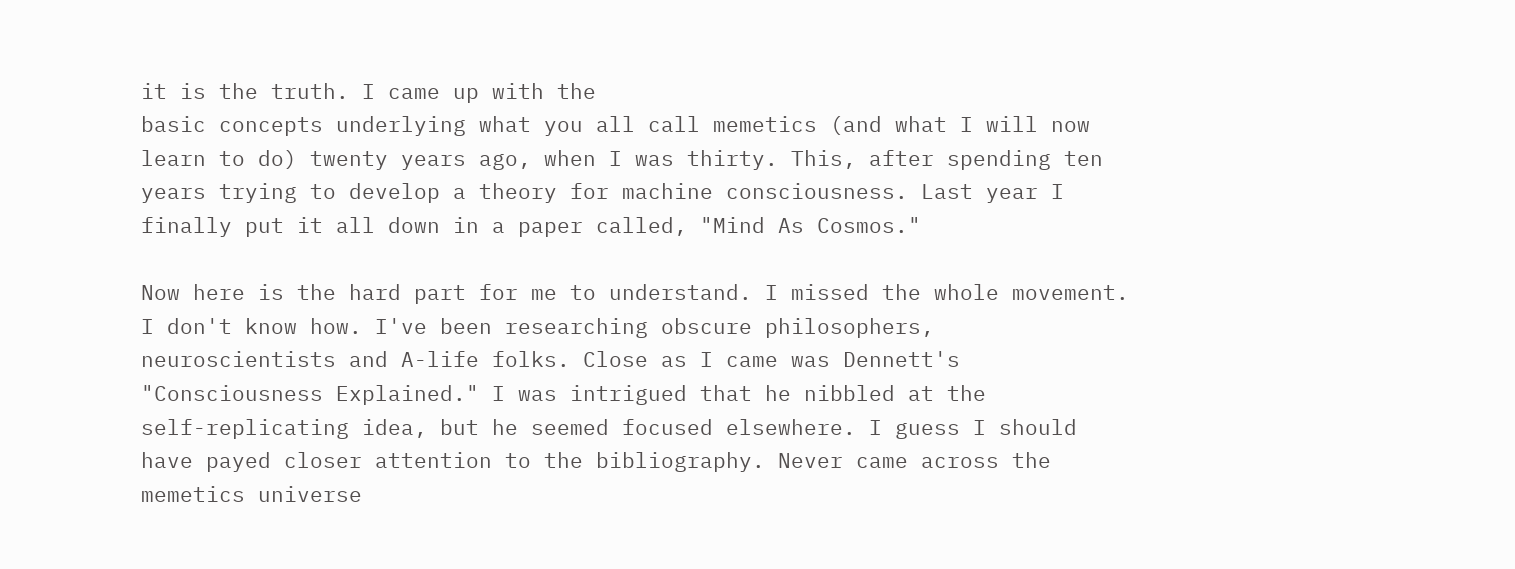it is the truth. I came up with the
basic concepts underlying what you all call memetics (and what I will now
learn to do) twenty years ago, when I was thirty. This, after spending ten
years trying to develop a theory for machine consciousness. Last year I
finally put it all down in a paper called, "Mind As Cosmos."

Now here is the hard part for me to understand. I missed the whole movement.
I don't know how. I've been researching obscure philosophers,
neuroscientists and A-life folks. Close as I came was Dennett's
"Consciousness Explained." I was intrigued that he nibbled at the
self-replicating idea, but he seemed focused elsewhere. I guess I should
have payed closer attention to the bibliography. Never came across the
memetics universe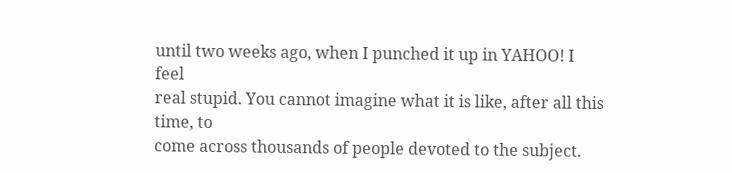until two weeks ago, when I punched it up in YAHOO! I feel
real stupid. You cannot imagine what it is like, after all this time, to
come across thousands of people devoted to the subject.